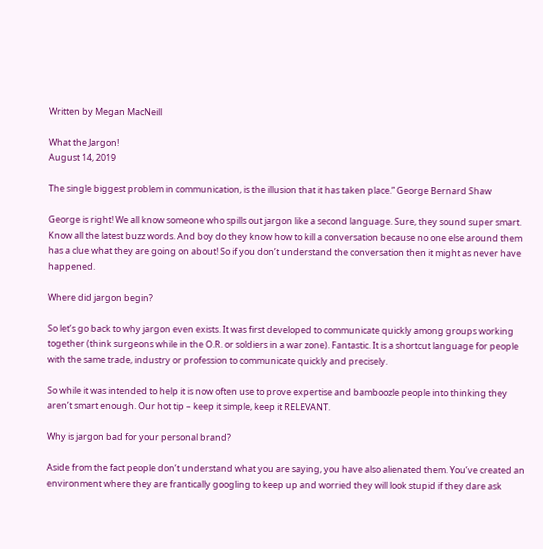Written by Megan MacNeill

What the Jargon!
August 14, 2019

The single biggest problem in communication, is the illusion that it has taken place.” George Bernard Shaw

George is right! We all know someone who spills out jargon like a second language. Sure, they sound super smart. Know all the latest buzz words. And boy do they know how to kill a conversation because no one else around them has a clue what they are going on about! So if you don’t understand the conversation then it might as never have happened.

Where did jargon begin?

So let’s go back to why jargon even exists. It was first developed to communicate quickly among groups working together (think surgeons while in the O.R. or soldiers in a war zone). Fantastic. It is a shortcut language for people with the same trade, industry or profession to communicate quickly and precisely.

So while it was intended to help it is now often use to prove expertise and bamboozle people into thinking they aren’t smart enough. Our hot tip – keep it simple, keep it RELEVANT.

Why is jargon bad for your personal brand?

Aside from the fact people don’t understand what you are saying, you have also alienated them. You’ve created an environment where they are frantically googling to keep up and worried they will look stupid if they dare ask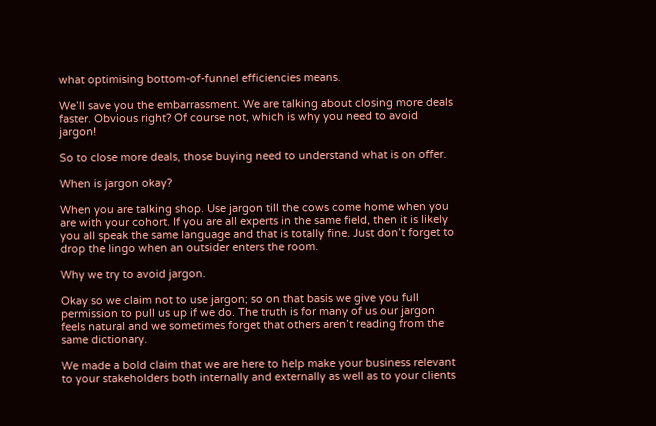what optimising bottom-of-funnel efficiencies means.

We’ll save you the embarrassment. We are talking about closing more deals faster. Obvious right? Of course not, which is why you need to avoid jargon!

So to close more deals, those buying need to understand what is on offer.

When is jargon okay?

When you are talking shop. Use jargon till the cows come home when you are with your cohort. If you are all experts in the same field, then it is likely you all speak the same language and that is totally fine. Just don’t forget to drop the lingo when an outsider enters the room.

Why we try to avoid jargon.

Okay so we claim not to use jargon; so on that basis we give you full permission to pull us up if we do. The truth is for many of us our jargon feels natural and we sometimes forget that others aren’t reading from the same dictionary.

We made a bold claim that we are here to help make your business relevant to your stakeholders both internally and externally as well as to your clients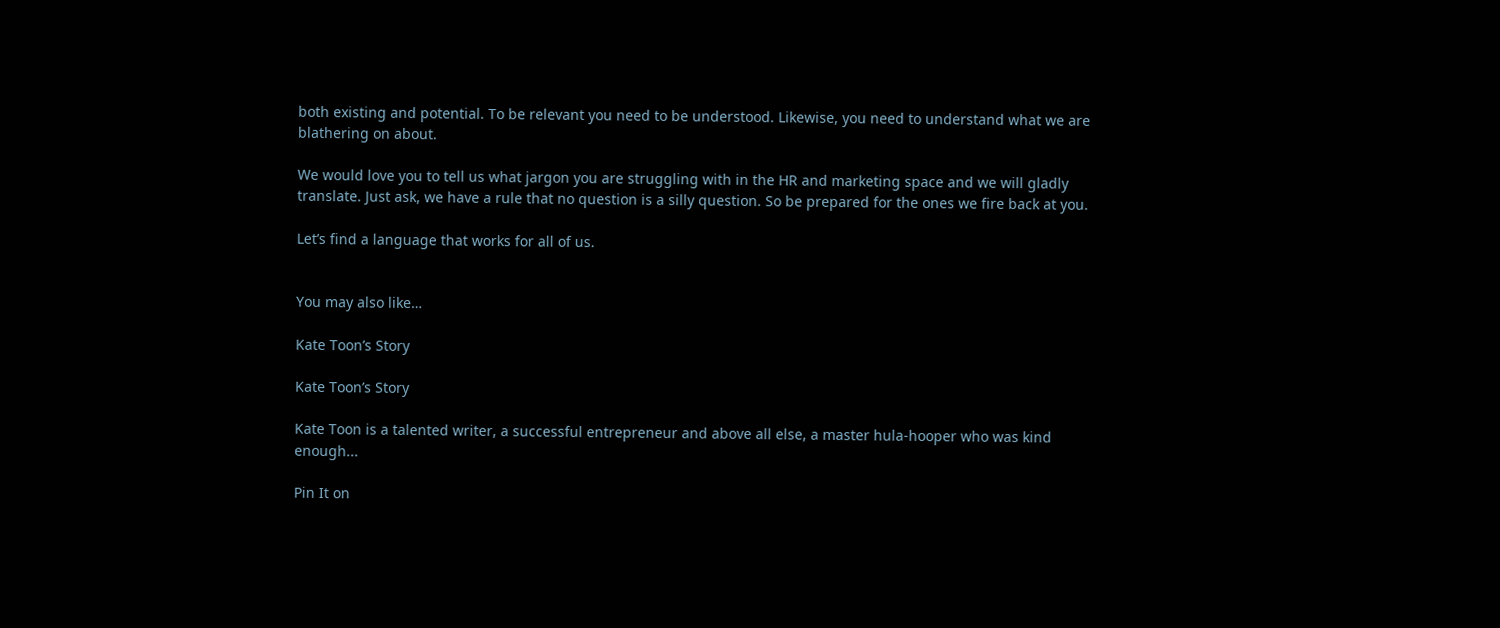both existing and potential. To be relevant you need to be understood. Likewise, you need to understand what we are blathering on about.

We would love you to tell us what jargon you are struggling with in the HR and marketing space and we will gladly translate. Just ask, we have a rule that no question is a silly question. So be prepared for the ones we fire back at you.

Let’s find a language that works for all of us.


You may also like…

Kate Toon’s Story

Kate Toon’s Story

Kate Toon is a talented writer, a successful entrepreneur and above all else, a master hula-hooper who was kind enough...

Pin It on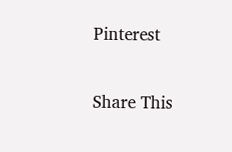Pinterest

Share This